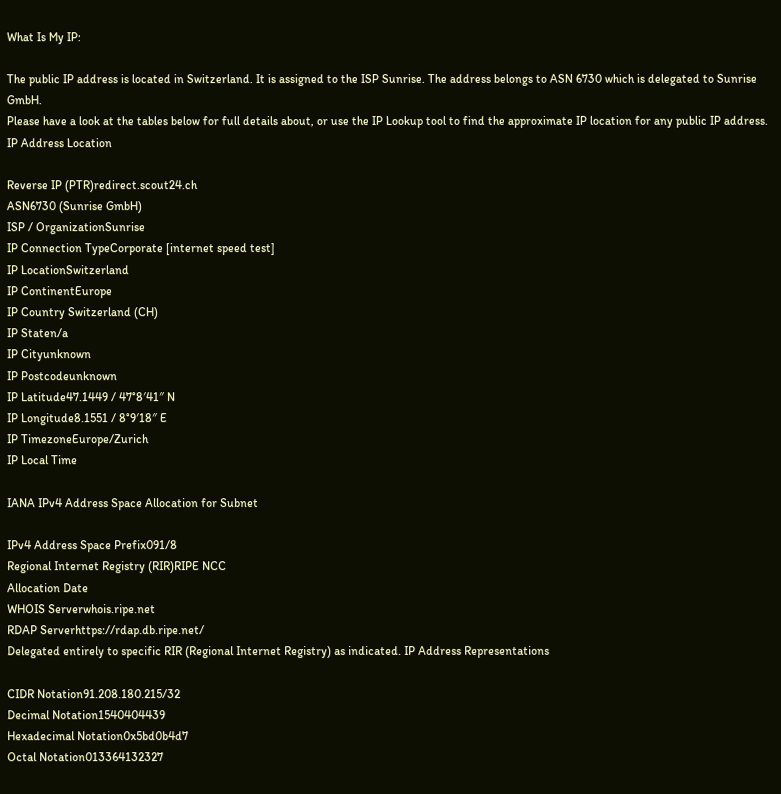What Is My IP:

The public IP address is located in Switzerland. It is assigned to the ISP Sunrise. The address belongs to ASN 6730 which is delegated to Sunrise GmbH.
Please have a look at the tables below for full details about, or use the IP Lookup tool to find the approximate IP location for any public IP address. IP Address Location

Reverse IP (PTR)redirect.scout24.ch
ASN6730 (Sunrise GmbH)
ISP / OrganizationSunrise
IP Connection TypeCorporate [internet speed test]
IP LocationSwitzerland
IP ContinentEurope
IP Country Switzerland (CH)
IP Staten/a
IP Cityunknown
IP Postcodeunknown
IP Latitude47.1449 / 47°8′41″ N
IP Longitude8.1551 / 8°9′18″ E
IP TimezoneEurope/Zurich
IP Local Time

IANA IPv4 Address Space Allocation for Subnet

IPv4 Address Space Prefix091/8
Regional Internet Registry (RIR)RIPE NCC
Allocation Date
WHOIS Serverwhois.ripe.net
RDAP Serverhttps://rdap.db.ripe.net/
Delegated entirely to specific RIR (Regional Internet Registry) as indicated. IP Address Representations

CIDR Notation91.208.180.215/32
Decimal Notation1540404439
Hexadecimal Notation0x5bd0b4d7
Octal Notation013364132327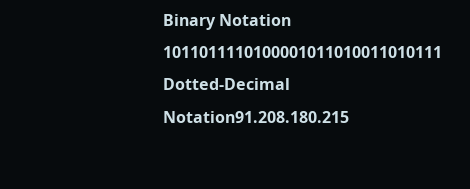Binary Notation 1011011110100001011010011010111
Dotted-Decimal Notation91.208.180.215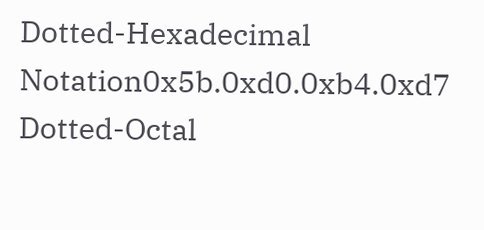Dotted-Hexadecimal Notation0x5b.0xd0.0xb4.0xd7
Dotted-Octal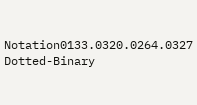Notation0133.0320.0264.0327
Dotted-Binary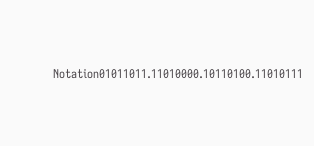Notation01011011.11010000.10110100.11010111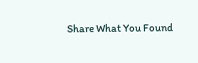Share What You Found